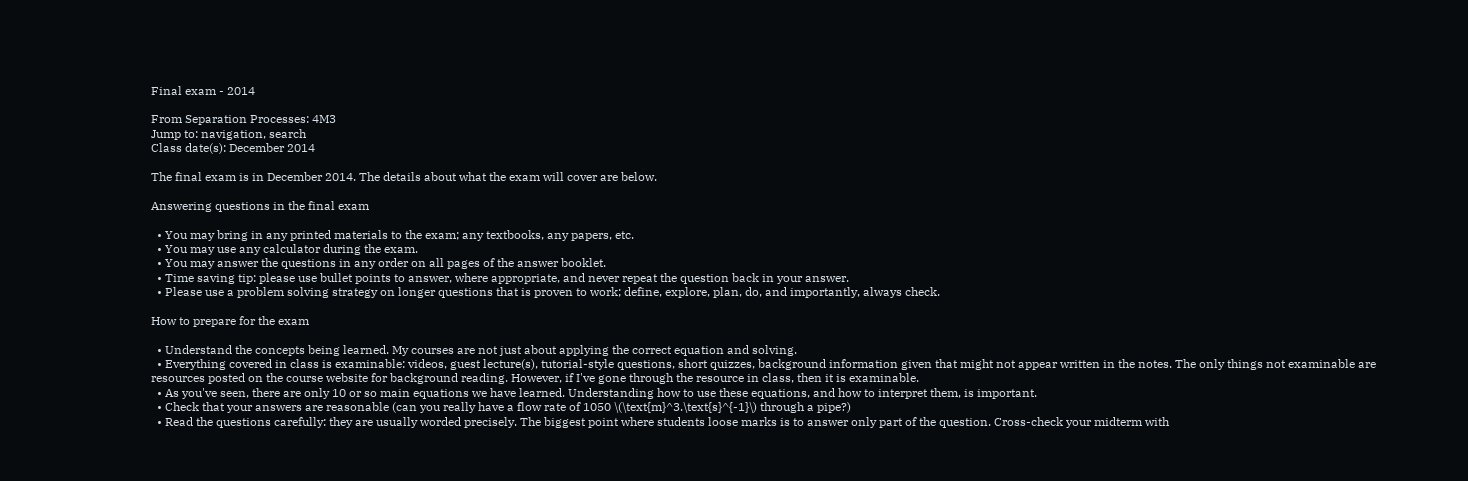Final exam - 2014

From Separation Processes: 4M3
Jump to: navigation, search
Class date(s): December 2014

The final exam is in December 2014. The details about what the exam will cover are below.

Answering questions in the final exam

  • You may bring in any printed materials to the exam; any textbooks, any papers, etc.
  • You may use any calculator during the exam.
  • You may answer the questions in any order on all pages of the answer booklet.
  • Time saving tip: please use bullet points to answer, where appropriate, and never repeat the question back in your answer.
  • Please use a problem solving strategy on longer questions that is proven to work; define, explore, plan, do, and importantly, always check.

How to prepare for the exam

  • Understand the concepts being learned. My courses are not just about applying the correct equation and solving.
  • Everything covered in class is examinable: videos, guest lecture(s), tutorial-style questions, short quizzes, background information given that might not appear written in the notes. The only things not examinable are resources posted on the course website for background reading. However, if I've gone through the resource in class, then it is examinable.
  • As you've seen, there are only 10 or so main equations we have learned. Understanding how to use these equations, and how to interpret them, is important.
  • Check that your answers are reasonable (can you really have a flow rate of 1050 \(\text{m}^3.\text{s}^{-1}\) through a pipe?)
  • Read the questions carefully: they are usually worded precisely. The biggest point where students loose marks is to answer only part of the question. Cross-check your midterm with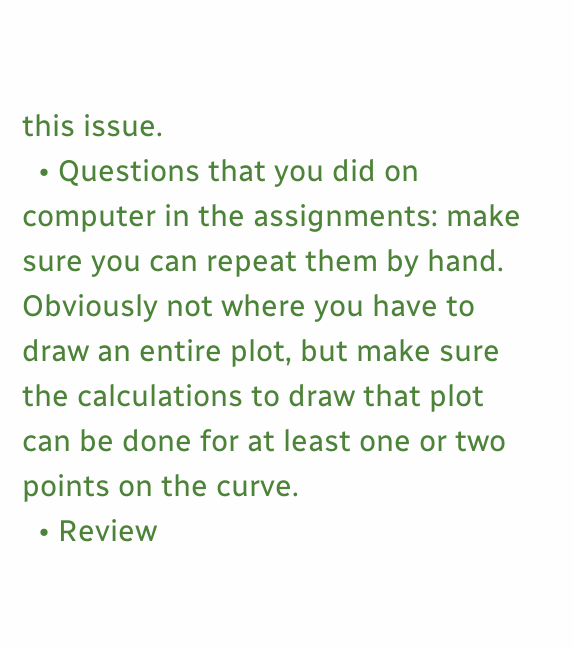this issue.
  • Questions that you did on computer in the assignments: make sure you can repeat them by hand. Obviously not where you have to draw an entire plot, but make sure the calculations to draw that plot can be done for at least one or two points on the curve.
  • Review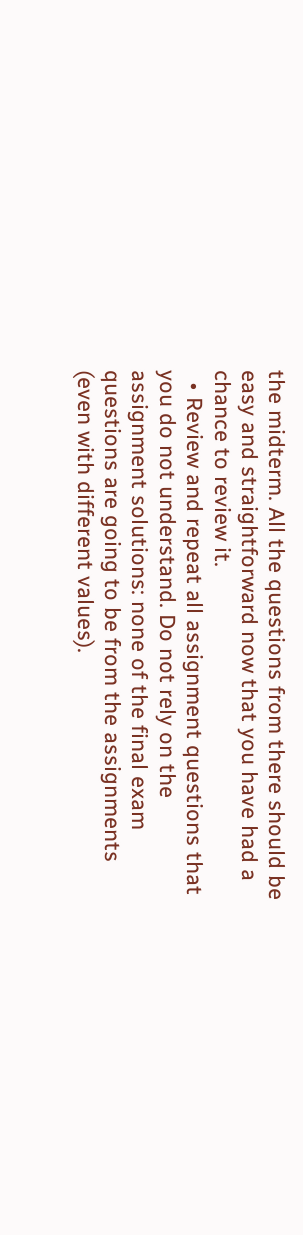the midterm. All the questions from there should be easy and straightforward now that you have had a chance to review it.
  • Review and repeat all assignment questions that you do not understand. Do not rely on the assignment solutions: none of the final exam questions are going to be from the assignments (even with different values).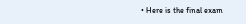• Here is the final exam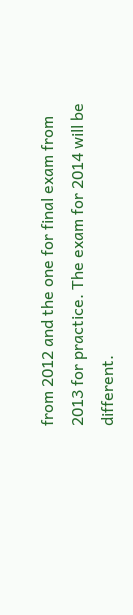from 2012 and the one for final exam from 2013 for practice. The exam for 2014 will be different.